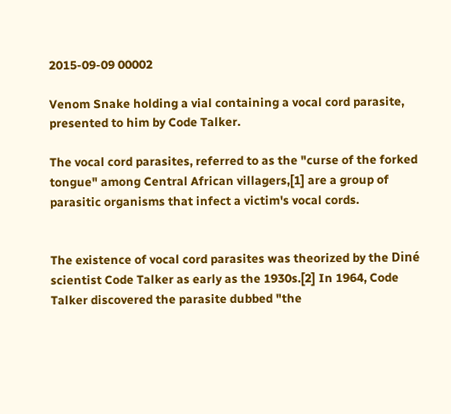2015-09-09 00002

Venom Snake holding a vial containing a vocal cord parasite, presented to him by Code Talker.

The vocal cord parasites, referred to as the "curse of the forked tongue" among Central African villagers,[1] are a group of parasitic organisms that infect a victim's vocal cords.


The existence of vocal cord parasites was theorized by the Diné scientist Code Talker as early as the 1930s.[2] In 1964, Code Talker discovered the parasite dubbed "the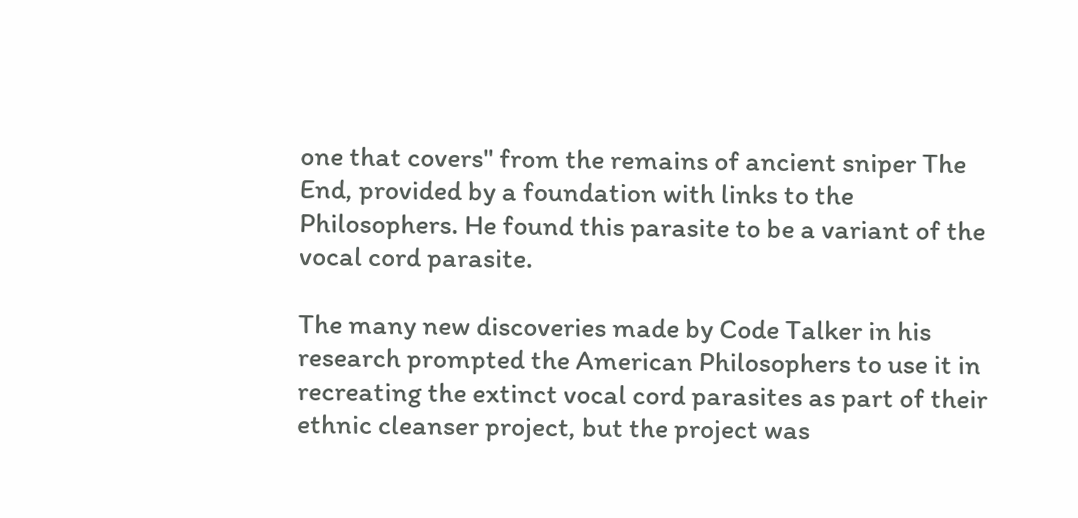one that covers" from the remains of ancient sniper The End, provided by a foundation with links to the Philosophers. He found this parasite to be a variant of the vocal cord parasite.

The many new discoveries made by Code Talker in his research prompted the American Philosophers to use it in recreating the extinct vocal cord parasites as part of their ethnic cleanser project, but the project was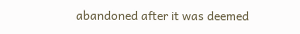abandoned after it was deemed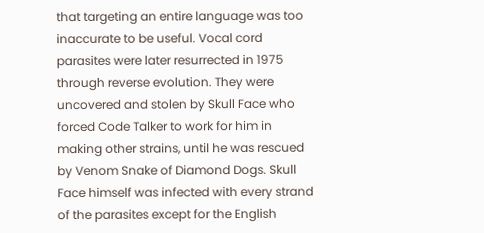that targeting an entire language was too inaccurate to be useful. Vocal cord parasites were later resurrected in 1975 through reverse evolution. They were uncovered and stolen by Skull Face who forced Code Talker to work for him in making other strains, until he was rescued by Venom Snake of Diamond Dogs. Skull Face himself was infected with every strand of the parasites except for the English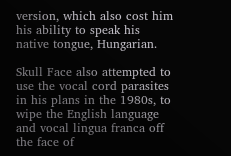version, which also cost him his ability to speak his native tongue, Hungarian.

Skull Face also attempted to use the vocal cord parasites in his plans in the 1980s, to wipe the English language and vocal lingua franca off the face of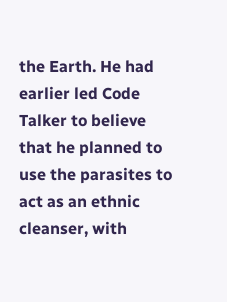the Earth. He had earlier led Code Talker to believe that he planned to use the parasites to act as an ethnic cleanser, with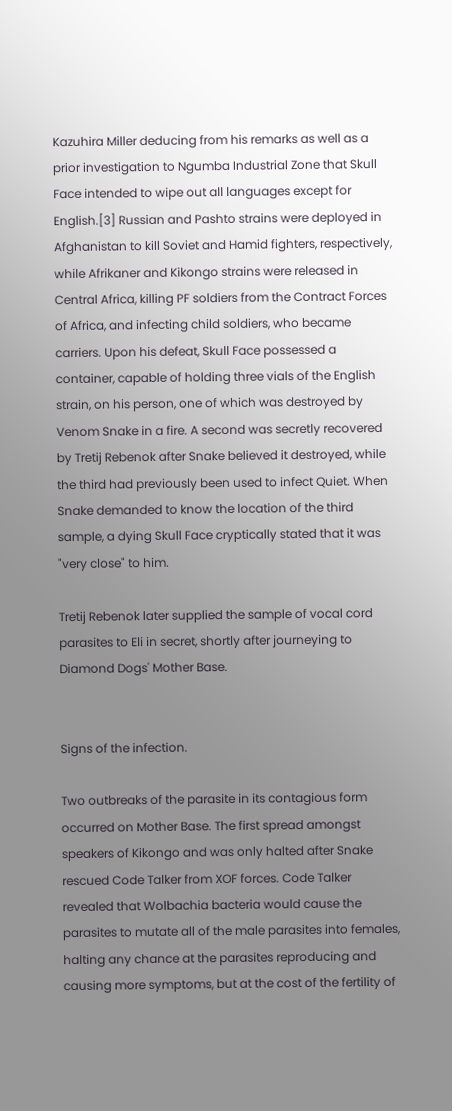Kazuhira Miller deducing from his remarks as well as a prior investigation to Ngumba Industrial Zone that Skull Face intended to wipe out all languages except for English.[3] Russian and Pashto strains were deployed in Afghanistan to kill Soviet and Hamid fighters, respectively, while Afrikaner and Kikongo strains were released in Central Africa, killing PF soldiers from the Contract Forces of Africa, and infecting child soldiers, who became carriers. Upon his defeat, Skull Face possessed a container, capable of holding three vials of the English strain, on his person, one of which was destroyed by Venom Snake in a fire. A second was secretly recovered by Tretij Rebenok after Snake believed it destroyed, while the third had previously been used to infect Quiet. When Snake demanded to know the location of the third sample, a dying Skull Face cryptically stated that it was "very close" to him.

Tretij Rebenok later supplied the sample of vocal cord parasites to Eli in secret, shortly after journeying to Diamond Dogs' Mother Base.


Signs of the infection.

Two outbreaks of the parasite in its contagious form occurred on Mother Base. The first spread amongst speakers of Kikongo and was only halted after Snake rescued Code Talker from XOF forces. Code Talker revealed that Wolbachia bacteria would cause the parasites to mutate all of the male parasites into females, halting any chance at the parasites reproducing and causing more symptoms, but at the cost of the fertility of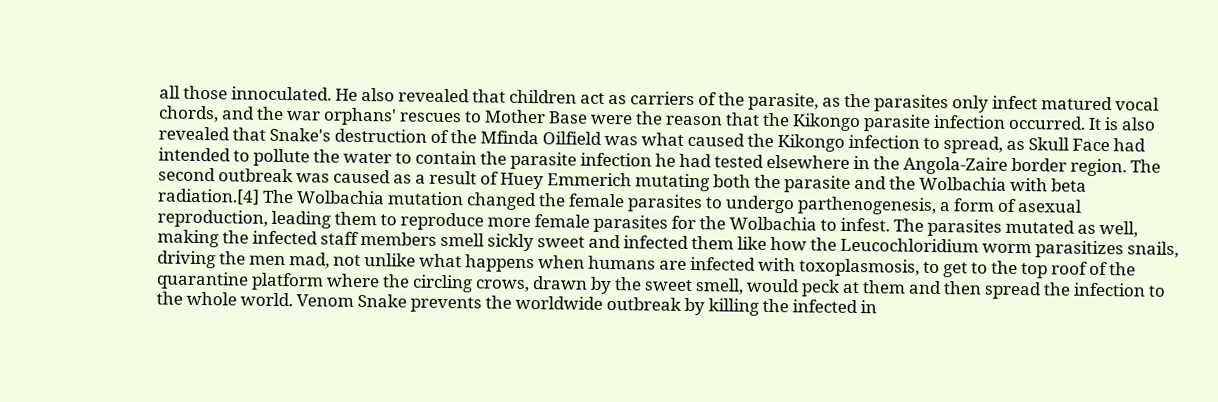all those innoculated. He also revealed that children act as carriers of the parasite, as the parasites only infect matured vocal chords, and the war orphans' rescues to Mother Base were the reason that the Kikongo parasite infection occurred. It is also revealed that Snake's destruction of the Mfinda Oilfield was what caused the Kikongo infection to spread, as Skull Face had intended to pollute the water to contain the parasite infection he had tested elsewhere in the Angola-Zaire border region. The second outbreak was caused as a result of Huey Emmerich mutating both the parasite and the Wolbachia with beta radiation.[4] The Wolbachia mutation changed the female parasites to undergo parthenogenesis, a form of asexual reproduction, leading them to reproduce more female parasites for the Wolbachia to infest. The parasites mutated as well, making the infected staff members smell sickly sweet and infected them like how the Leucochloridium worm parasitizes snails, driving the men mad, not unlike what happens when humans are infected with toxoplasmosis, to get to the top roof of the quarantine platform where the circling crows, drawn by the sweet smell, would peck at them and then spread the infection to the whole world. Venom Snake prevents the worldwide outbreak by killing the infected in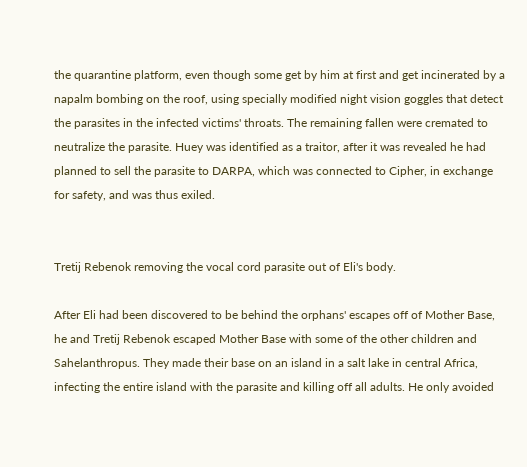the quarantine platform, even though some get by him at first and get incinerated by a napalm bombing on the roof, using specially modified night vision goggles that detect the parasites in the infected victims' throats. The remaining fallen were cremated to neutralize the parasite. Huey was identified as a traitor, after it was revealed he had planned to sell the parasite to DARPA, which was connected to Cipher, in exchange for safety, and was thus exiled.


Tretij Rebenok removing the vocal cord parasite out of Eli's body.

After Eli had been discovered to be behind the orphans' escapes off of Mother Base, he and Tretij Rebenok escaped Mother Base with some of the other children and Sahelanthropus. They made their base on an island in a salt lake in central Africa, infecting the entire island with the parasite and killing off all adults. He only avoided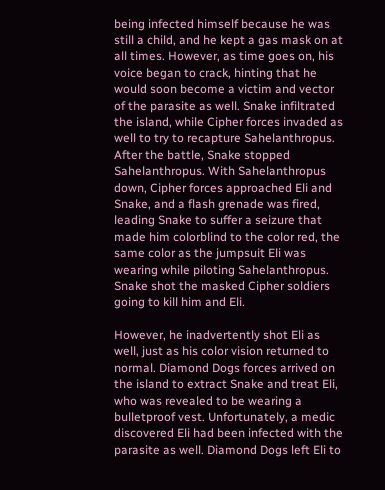being infected himself because he was still a child, and he kept a gas mask on at all times. However, as time goes on, his voice began to crack, hinting that he would soon become a victim and vector of the parasite as well. Snake infiltrated the island, while Cipher forces invaded as well to try to recapture Sahelanthropus. After the battle, Snake stopped Sahelanthropus. With Sahelanthropus down, Cipher forces approached Eli and Snake, and a flash grenade was fired, leading Snake to suffer a seizure that made him colorblind to the color red, the same color as the jumpsuit Eli was wearing while piloting Sahelanthropus. Snake shot the masked Cipher soldiers going to kill him and Eli.

However, he inadvertently shot Eli as well, just as his color vision returned to normal. Diamond Dogs forces arrived on the island to extract Snake and treat Eli, who was revealed to be wearing a bulletproof vest. Unfortunately, a medic discovered Eli had been infected with the parasite as well. Diamond Dogs left Eli to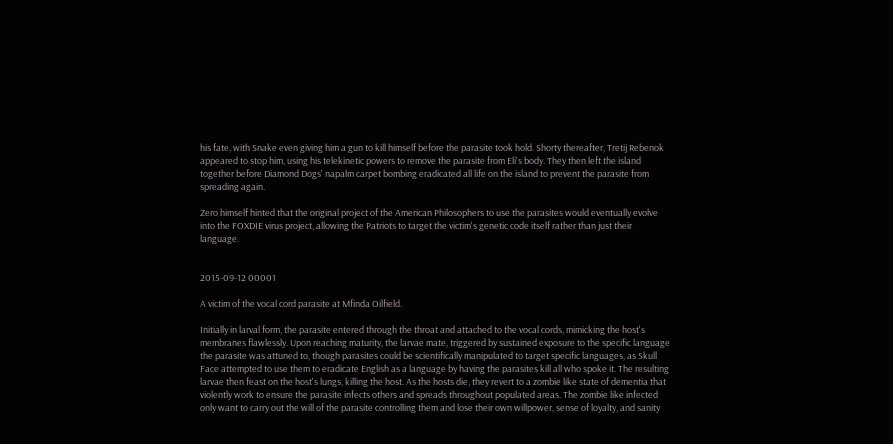his fate, with Snake even giving him a gun to kill himself before the parasite took hold. Shorty thereafter, Tretij Rebenok appeared to stop him, using his telekinetic powers to remove the parasite from Eli's body. They then left the island together before Diamond Dogs' napalm carpet bombing eradicated all life on the island to prevent the parasite from spreading again.

Zero himself hinted that the original project of the American Philosophers to use the parasites would eventually evolve into the FOXDIE virus project, allowing the Patriots to target the victim's genetic code itself rather than just their language.


2015-09-12 00001

A victim of the vocal cord parasite at Mfinda Oilfield.

Initially in larval form, the parasite entered through the throat and attached to the vocal cords, mimicking the host's membranes flawlessly. Upon reaching maturity, the larvae mate, triggered by sustained exposure to the specific language the parasite was attuned to, though parasites could be scientifically manipulated to target specific languages, as Skull Face attempted to use them to eradicate English as a language by having the parasites kill all who spoke it. The resulting larvae then feast on the host's lungs, killing the host. As the hosts die, they revert to a zombie like state of dementia that violently work to ensure the parasite infects others and spreads throughout populated areas. The zombie like infected only want to carry out the will of the parasite controlling them and lose their own willpower, sense of loyalty, and sanity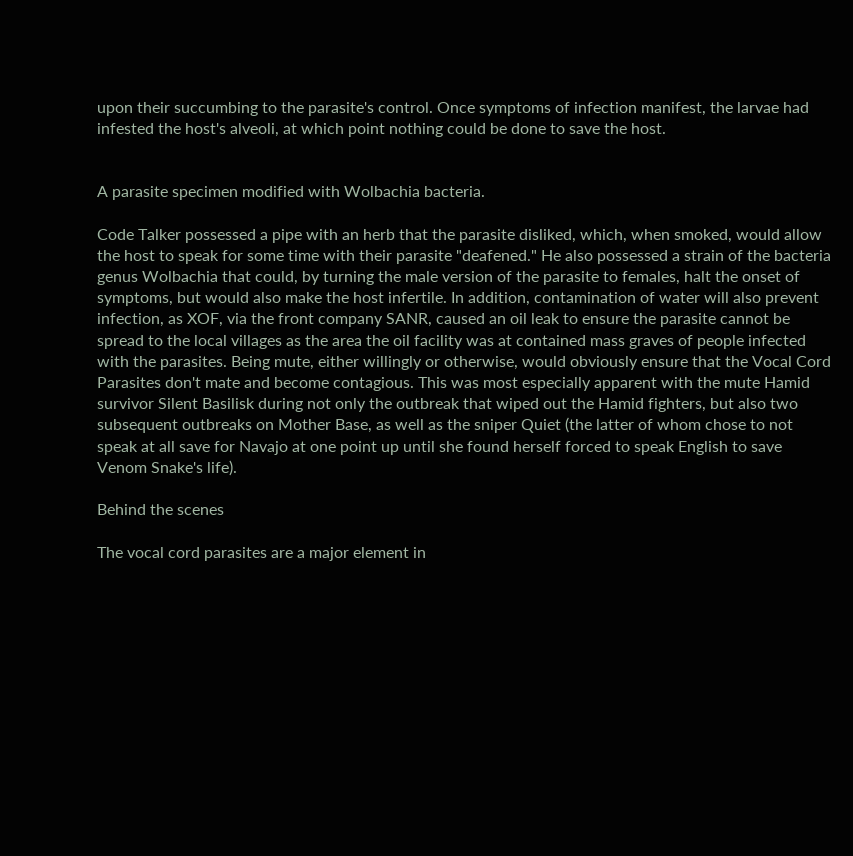upon their succumbing to the parasite's control. Once symptoms of infection manifest, the larvae had infested the host's alveoli, at which point nothing could be done to save the host.


A parasite specimen modified with Wolbachia bacteria.

Code Talker possessed a pipe with an herb that the parasite disliked, which, when smoked, would allow the host to speak for some time with their parasite "deafened." He also possessed a strain of the bacteria genus Wolbachia that could, by turning the male version of the parasite to females, halt the onset of symptoms, but would also make the host infertile. In addition, contamination of water will also prevent infection, as XOF, via the front company SANR, caused an oil leak to ensure the parasite cannot be spread to the local villages as the area the oil facility was at contained mass graves of people infected with the parasites. Being mute, either willingly or otherwise, would obviously ensure that the Vocal Cord Parasites don't mate and become contagious. This was most especially apparent with the mute Hamid survivor Silent Basilisk during not only the outbreak that wiped out the Hamid fighters, but also two subsequent outbreaks on Mother Base, as well as the sniper Quiet (the latter of whom chose to not speak at all save for Navajo at one point up until she found herself forced to speak English to save Venom Snake's life).

Behind the scenes

The vocal cord parasites are a major element in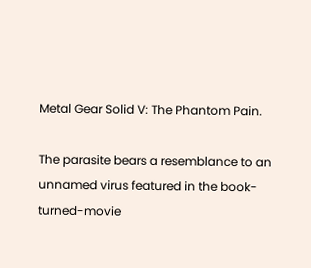Metal Gear Solid V: The Phantom Pain.

The parasite bears a resemblance to an unnamed virus featured in the book-turned-movie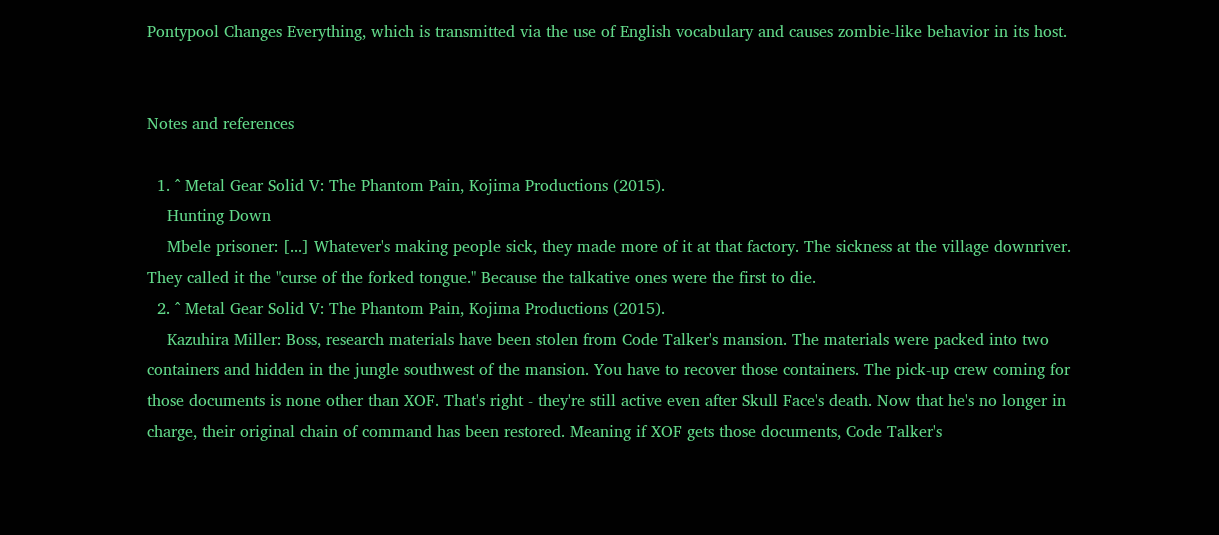Pontypool Changes Everything, which is transmitted via the use of English vocabulary and causes zombie-like behavior in its host.


Notes and references

  1. ^ Metal Gear Solid V: The Phantom Pain, Kojima Productions (2015).
    Hunting Down
    Mbele prisoner: [...] Whatever's making people sick, they made more of it at that factory. The sickness at the village downriver. They called it the "curse of the forked tongue." Because the talkative ones were the first to die.
  2. ^ Metal Gear Solid V: The Phantom Pain, Kojima Productions (2015).
    Kazuhira Miller: Boss, research materials have been stolen from Code Talker's mansion. The materials were packed into two containers and hidden in the jungle southwest of the mansion. You have to recover those containers. The pick-up crew coming for those documents is none other than XOF. That's right - they're still active even after Skull Face's death. Now that he's no longer in charge, their original chain of command has been restored. Meaning if XOF gets those documents, Code Talker's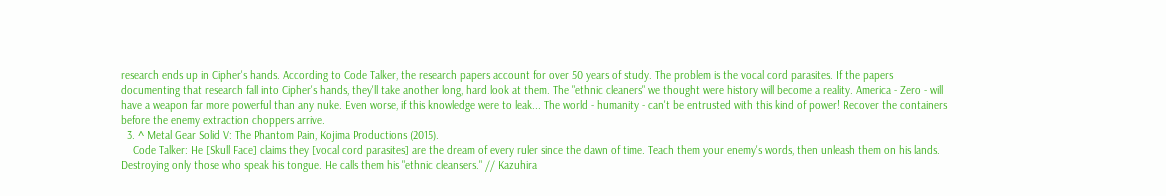research ends up in Cipher's hands. According to Code Talker, the research papers account for over 50 years of study. The problem is the vocal cord parasites. If the papers documenting that research fall into Cipher's hands, they'll take another long, hard look at them. The "ethnic cleaners" we thought were history will become a reality. America - Zero - will have a weapon far more powerful than any nuke. Even worse, if this knowledge were to leak... The world - humanity - can't be entrusted with this kind of power! Recover the containers before the enemy extraction choppers arrive.
  3. ^ Metal Gear Solid V: The Phantom Pain, Kojima Productions (2015).
    Code Talker: He [Skull Face] claims they [vocal cord parasites] are the dream of every ruler since the dawn of time. Teach them your enemy's words, then unleash them on his lands. Destroying only those who speak his tongue. He calls them his "ethnic cleansers." // Kazuhira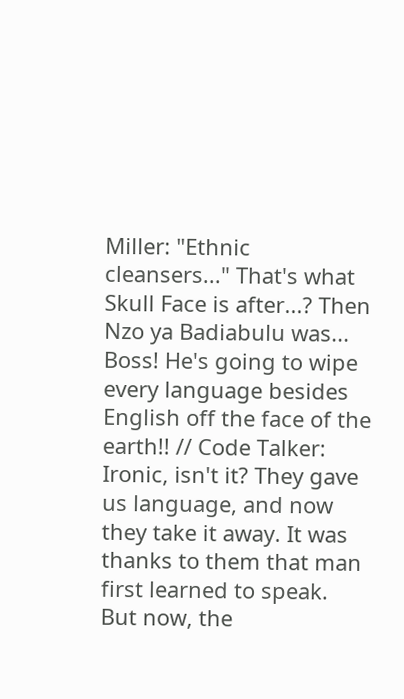Miller: "Ethnic cleansers..." That's what Skull Face is after...? Then Nzo ya Badiabulu was... Boss! He's going to wipe every language besides English off the face of the earth!! // Code Talker: Ironic, isn't it? They gave us language, and now they take it away. It was thanks to them that man first learned to speak. But now, the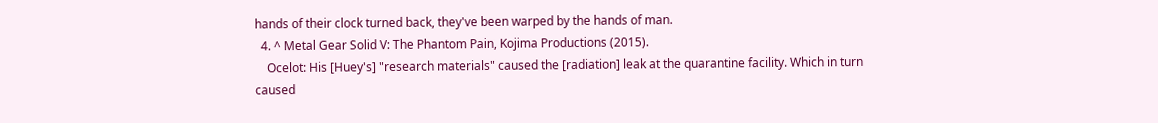hands of their clock turned back, they've been warped by the hands of man.
  4. ^ Metal Gear Solid V: The Phantom Pain, Kojima Productions (2015).
    Ocelot: His [Huey's] "research materials" caused the [radiation] leak at the quarantine facility. Which in turn caused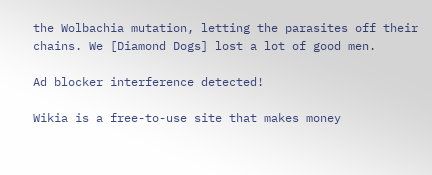the Wolbachia mutation, letting the parasites off their chains. We [Diamond Dogs] lost a lot of good men.

Ad blocker interference detected!

Wikia is a free-to-use site that makes money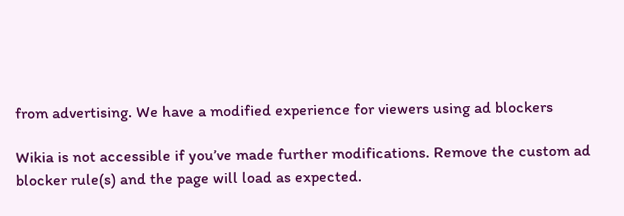from advertising. We have a modified experience for viewers using ad blockers

Wikia is not accessible if you’ve made further modifications. Remove the custom ad blocker rule(s) and the page will load as expected.